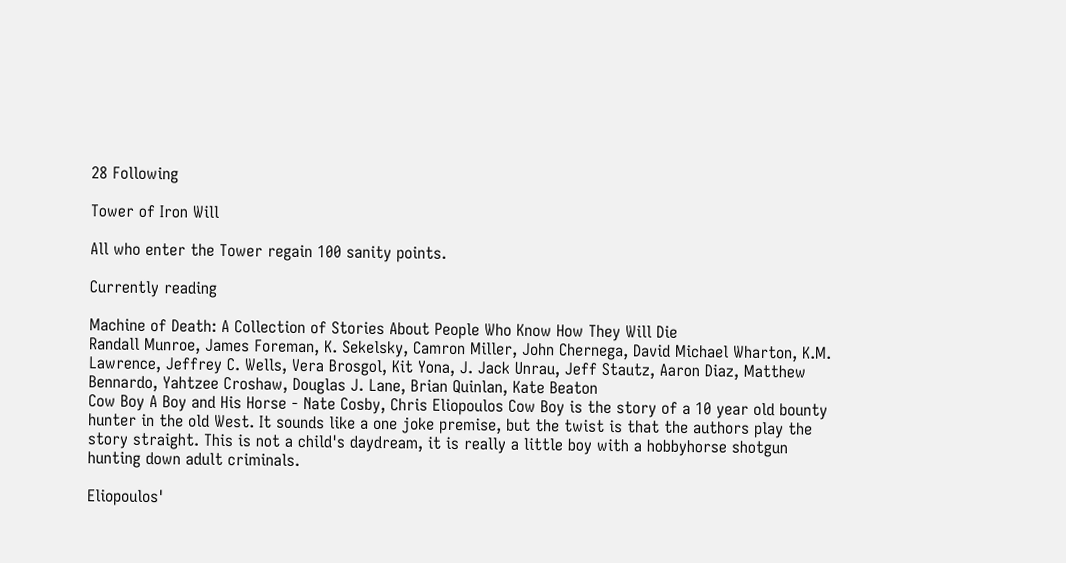28 Following

Tower of Iron Will

All who enter the Tower regain 100 sanity points.

Currently reading

Machine of Death: A Collection of Stories About People Who Know How They Will Die
Randall Munroe, James Foreman, K. Sekelsky, Camron Miller, John Chernega, David Michael Wharton, K.M. Lawrence, Jeffrey C. Wells, Vera Brosgol, Kit Yona, J. Jack Unrau, Jeff Stautz, Aaron Diaz, Matthew Bennardo, Yahtzee Croshaw, Douglas J. Lane, Brian Quinlan, Kate Beaton
Cow Boy A Boy and His Horse - Nate Cosby, Chris Eliopoulos Cow Boy is the story of a 10 year old bounty hunter in the old West. It sounds like a one joke premise, but the twist is that the authors play the story straight. This is not a child's daydream, it is really a little boy with a hobbyhorse shotgun hunting down adult criminals.

Eliopoulos'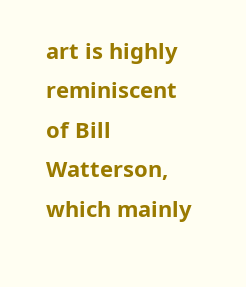art is highly reminiscent of Bill Watterson, which mainly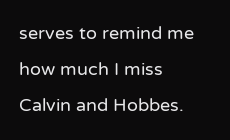serves to remind me how much I miss Calvin and Hobbes.